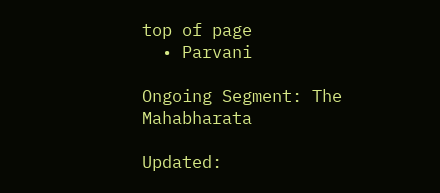top of page
  • Parvani

Ongoing Segment: The Mahabharata

Updated: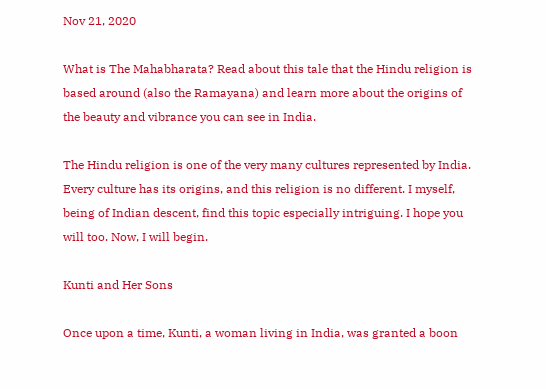Nov 21, 2020

What is The Mahabharata? Read about this tale that the Hindu religion is based around (also the Ramayana) and learn more about the origins of the beauty and vibrance you can see in India.

The Hindu religion is one of the very many cultures represented by India. Every culture has its origins, and this religion is no different. I myself, being of Indian descent, find this topic especially intriguing. I hope you will too. Now, I will begin.

Kunti and Her Sons

Once upon a time, Kunti, a woman living in India, was granted a boon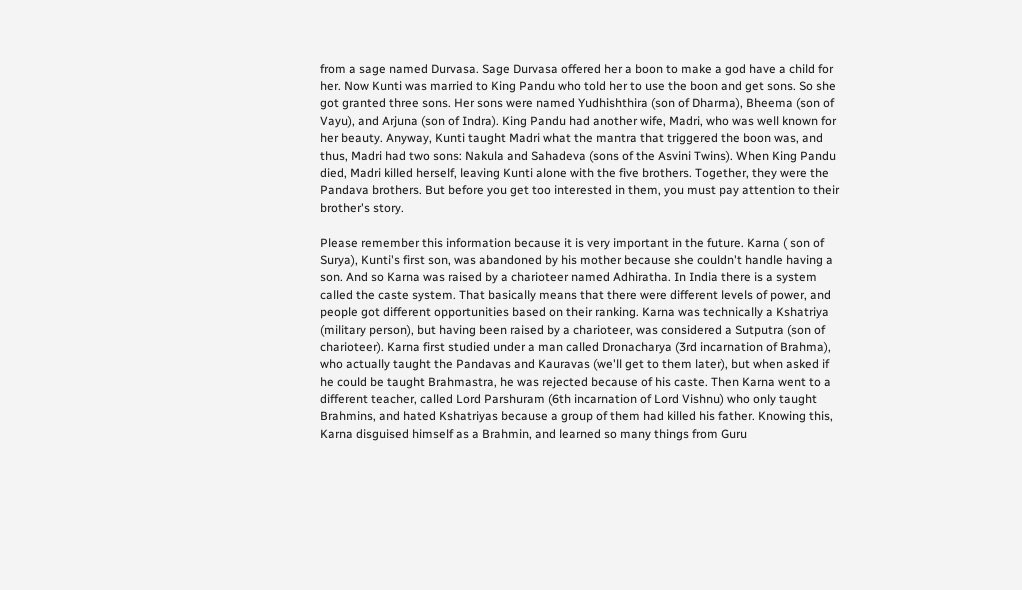from a sage named Durvasa. Sage Durvasa offered her a boon to make a god have a child for her. Now Kunti was married to King Pandu who told her to use the boon and get sons. So she got granted three sons. Her sons were named Yudhishthira (son of Dharma), Bheema (son of Vayu), and Arjuna (son of Indra). King Pandu had another wife, Madri, who was well known for her beauty. Anyway, Kunti taught Madri what the mantra that triggered the boon was, and thus, Madri had two sons: Nakula and Sahadeva (sons of the Asvini Twins). When King Pandu died, Madri killed herself, leaving Kunti alone with the five brothers. Together, they were the Pandava brothers. But before you get too interested in them, you must pay attention to their brother's story.

Please remember this information because it is very important in the future. Karna ( son of Surya), Kunti's first son, was abandoned by his mother because she couldn't handle having a son. And so Karna was raised by a charioteer named Adhiratha. In India there is a system called the caste system. That basically means that there were different levels of power, and people got different opportunities based on their ranking. Karna was technically a Kshatriya (military person), but having been raised by a charioteer, was considered a Sutputra (son of charioteer). Karna first studied under a man called Dronacharya (3rd incarnation of Brahma), who actually taught the Pandavas and Kauravas (we'll get to them later), but when asked if he could be taught Brahmastra, he was rejected because of his caste. Then Karna went to a different teacher, called Lord Parshuram (6th incarnation of Lord Vishnu) who only taught Brahmins, and hated Kshatriyas because a group of them had killed his father. Knowing this, Karna disguised himself as a Brahmin, and learned so many things from Guru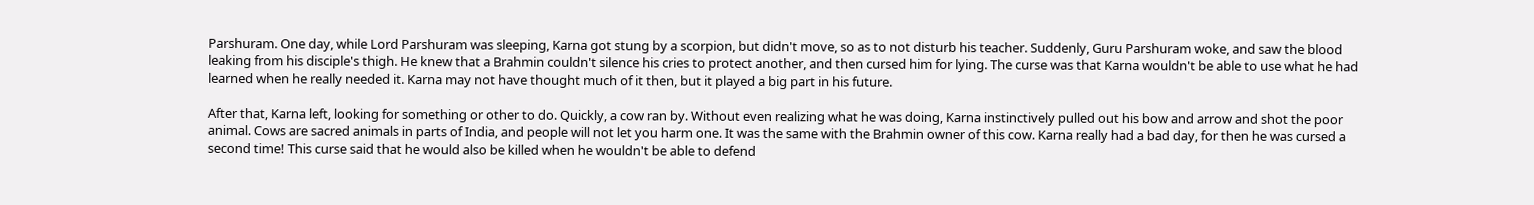Parshuram. One day, while Lord Parshuram was sleeping, Karna got stung by a scorpion, but didn't move, so as to not disturb his teacher. Suddenly, Guru Parshuram woke, and saw the blood leaking from his disciple's thigh. He knew that a Brahmin couldn't silence his cries to protect another, and then cursed him for lying. The curse was that Karna wouldn't be able to use what he had learned when he really needed it. Karna may not have thought much of it then, but it played a big part in his future.

After that, Karna left, looking for something or other to do. Quickly, a cow ran by. Without even realizing what he was doing, Karna instinctively pulled out his bow and arrow and shot the poor animal. Cows are sacred animals in parts of India, and people will not let you harm one. It was the same with the Brahmin owner of this cow. Karna really had a bad day, for then he was cursed a second time! This curse said that he would also be killed when he wouldn't be able to defend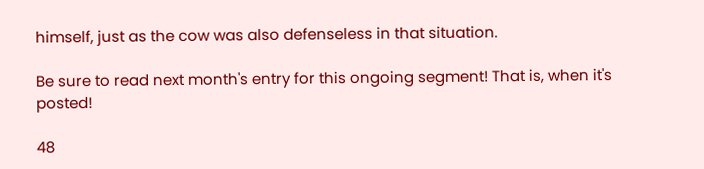himself, just as the cow was also defenseless in that situation.

Be sure to read next month's entry for this ongoing segment! That is, when it's posted!

48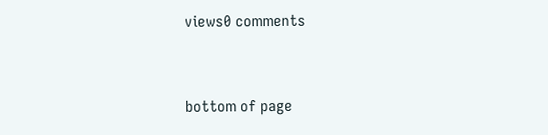views0 comments


bottom of page